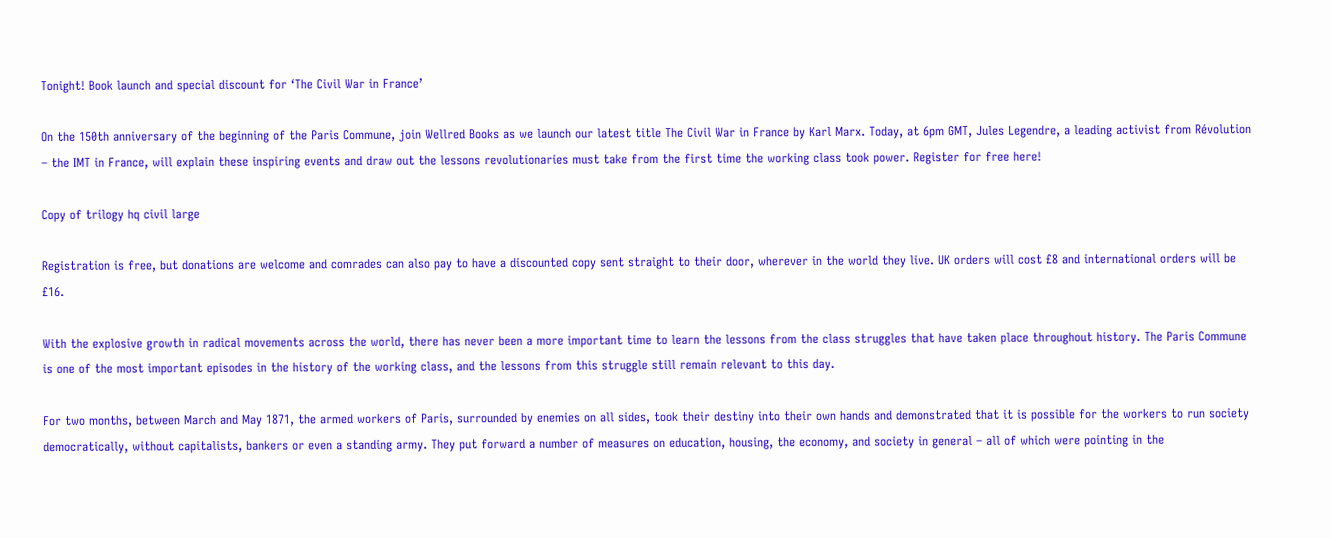Tonight! Book launch and special discount for ‘The Civil War in France’

On the 150th anniversary of the beginning of the Paris Commune, join Wellred Books as we launch our latest title The Civil War in France by Karl Marx. Today, at 6pm GMT, Jules Legendre, a leading activist from Révolution – the IMT in France, will explain these inspiring events and draw out the lessons revolutionaries must take from the first time the working class took power. Register for free here!

Copy of trilogy hq civil large

Registration is free, but donations are welcome and comrades can also pay to have a discounted copy sent straight to their door, wherever in the world they live. UK orders will cost £8 and international orders will be £16.

With the explosive growth in radical movements across the world, there has never been a more important time to learn the lessons from the class struggles that have taken place throughout history. The Paris Commune is one of the most important episodes in the history of the working class, and the lessons from this struggle still remain relevant to this day.

For two months, between March and May 1871, the armed workers of Paris, surrounded by enemies on all sides, took their destiny into their own hands and demonstrated that it is possible for the workers to run society democratically, without capitalists, bankers or even a standing army. They put forward a number of measures on education, housing, the economy, and society in general – all of which were pointing in the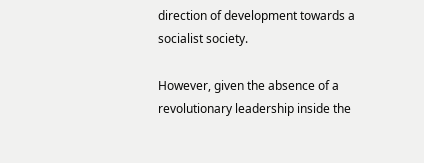direction of development towards a socialist society.

However, given the absence of a revolutionary leadership inside the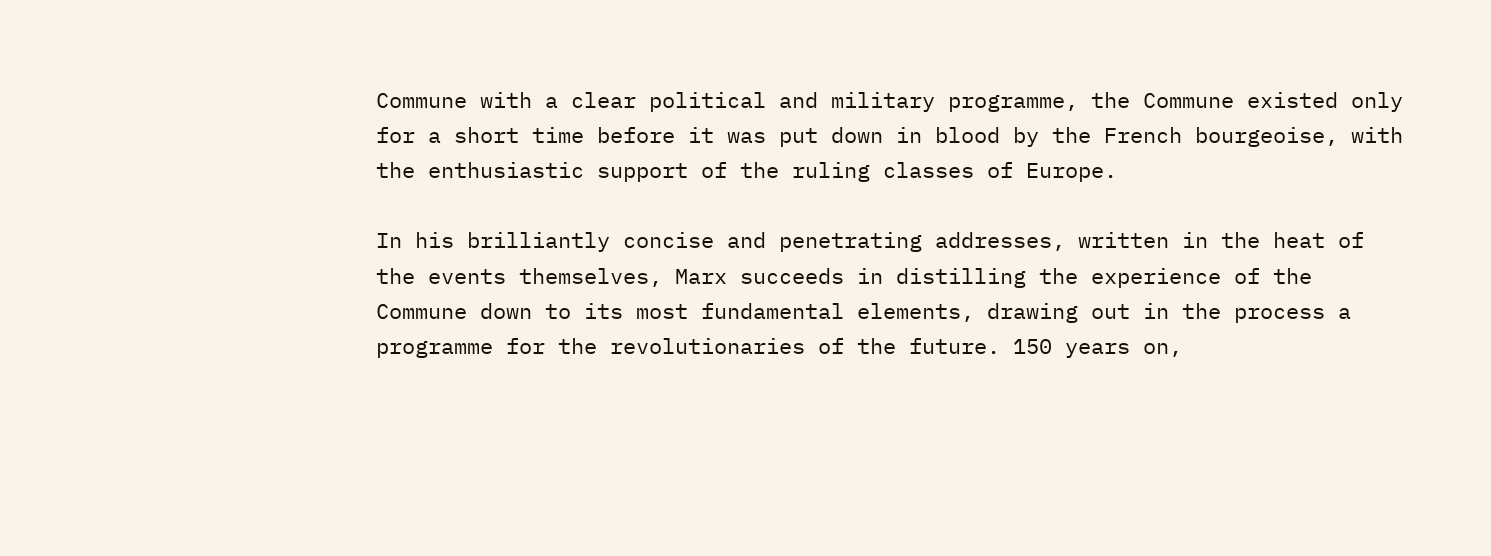Commune with a clear political and military programme, the Commune existed only for a short time before it was put down in blood by the French bourgeoise, with the enthusiastic support of the ruling classes of Europe.

In his brilliantly concise and penetrating addresses, written in the heat of the events themselves, Marx succeeds in distilling the experience of the Commune down to its most fundamental elements, drawing out in the process a programme for the revolutionaries of the future. 150 years on,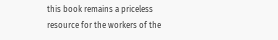this book remains a priceless resource for the workers of the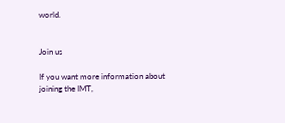world.


Join us

If you want more information about joining the IMT,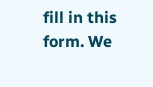fill in this form. We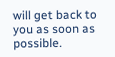will get back to you as soon as possible.